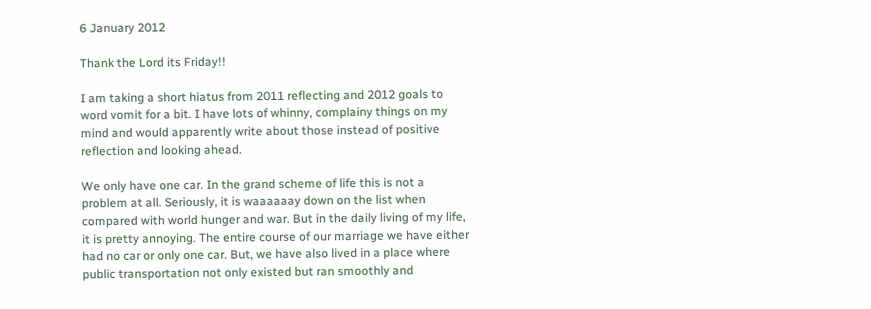6 January 2012

Thank the Lord its Friday!!

I am taking a short hiatus from 2011 reflecting and 2012 goals to word vomit for a bit. I have lots of whinny, complainy things on my mind and would apparently write about those instead of positive reflection and looking ahead.

We only have one car. In the grand scheme of life this is not a problem at all. Seriously, it is waaaaaay down on the list when compared with world hunger and war. But in the daily living of my life, it is pretty annoying. The entire course of our marriage we have either had no car or only one car. But, we have also lived in a place where public transportation not only existed but ran smoothly and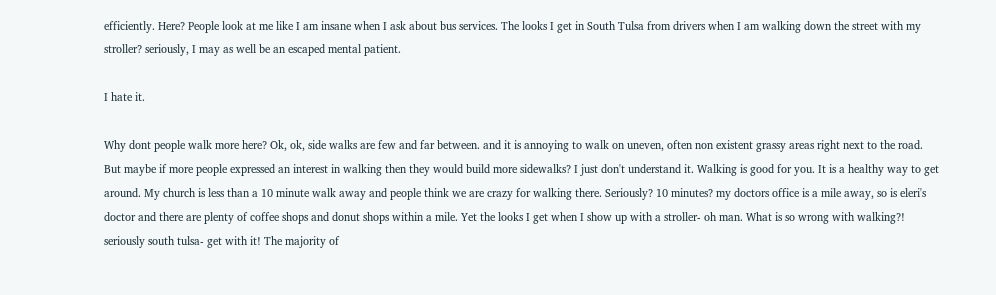efficiently. Here? People look at me like I am insane when I ask about bus services. The looks I get in South Tulsa from drivers when I am walking down the street with my stroller? seriously, I may as well be an escaped mental patient.

I hate it.

Why dont people walk more here? Ok, ok, side walks are few and far between. and it is annoying to walk on uneven, often non existent grassy areas right next to the road. But maybe if more people expressed an interest in walking then they would build more sidewalks? I just don't understand it. Walking is good for you. It is a healthy way to get around. My church is less than a 10 minute walk away and people think we are crazy for walking there. Seriously? 10 minutes? my doctors office is a mile away, so is eleri's doctor and there are plenty of coffee shops and donut shops within a mile. Yet the looks I get when I show up with a stroller- oh man. What is so wrong with walking?! seriously south tulsa- get with it! The majority of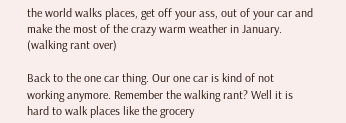the world walks places, get off your ass, out of your car and make the most of the crazy warm weather in January. (walking rant over)

Back to the one car thing. Our one car is kind of not working anymore. Remember the walking rant? Well it is hard to walk places like the grocery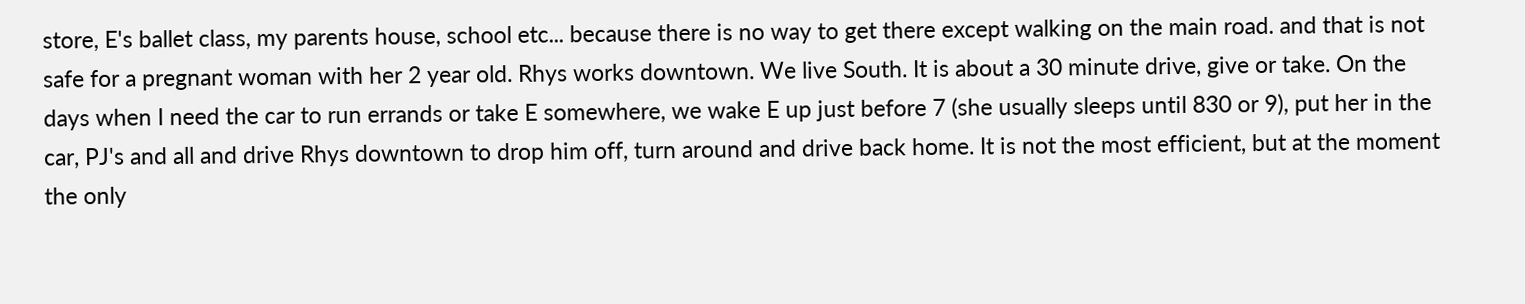store, E's ballet class, my parents house, school etc... because there is no way to get there except walking on the main road. and that is not safe for a pregnant woman with her 2 year old. Rhys works downtown. We live South. It is about a 30 minute drive, give or take. On the days when I need the car to run errands or take E somewhere, we wake E up just before 7 (she usually sleeps until 830 or 9), put her in the car, PJ's and all and drive Rhys downtown to drop him off, turn around and drive back home. It is not the most efficient, but at the moment the only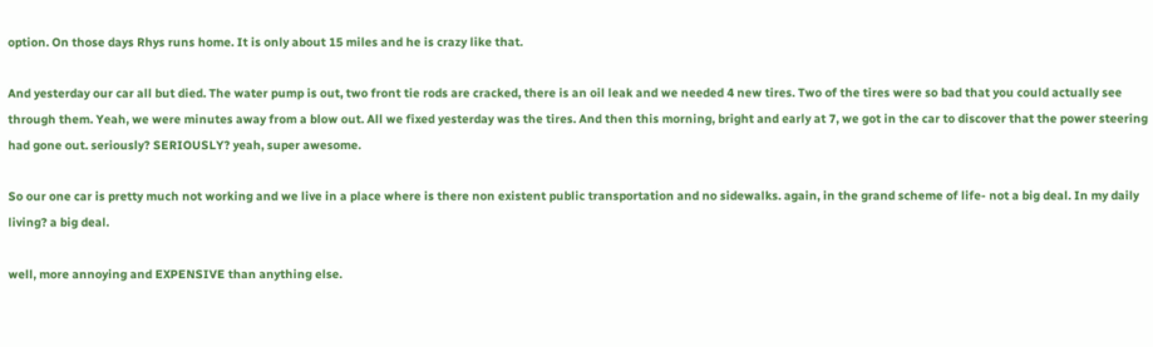option. On those days Rhys runs home. It is only about 15 miles and he is crazy like that.

And yesterday our car all but died. The water pump is out, two front tie rods are cracked, there is an oil leak and we needed 4 new tires. Two of the tires were so bad that you could actually see through them. Yeah, we were minutes away from a blow out. All we fixed yesterday was the tires. And then this morning, bright and early at 7, we got in the car to discover that the power steering had gone out. seriously? SERIOUSLY? yeah, super awesome.

So our one car is pretty much not working and we live in a place where is there non existent public transportation and no sidewalks. again, in the grand scheme of life- not a big deal. In my daily living? a big deal.

well, more annoying and EXPENSIVE than anything else.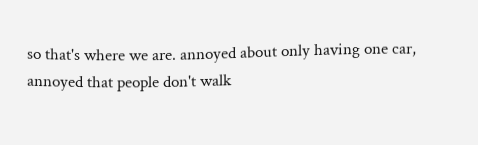so that's where we are. annoyed about only having one car, annoyed that people don't walk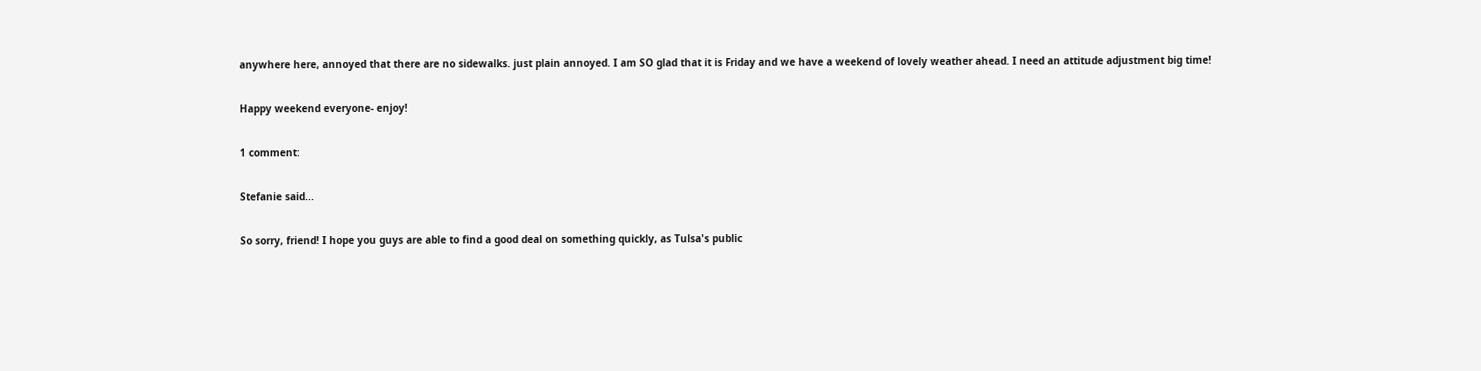anywhere here, annoyed that there are no sidewalks. just plain annoyed. I am SO glad that it is Friday and we have a weekend of lovely weather ahead. I need an attitude adjustment big time!

Happy weekend everyone- enjoy!

1 comment:

Stefanie said...

So sorry, friend! I hope you guys are able to find a good deal on something quickly, as Tulsa's public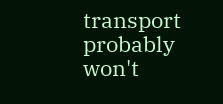transport probably won't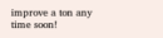improve a ton any time soon!